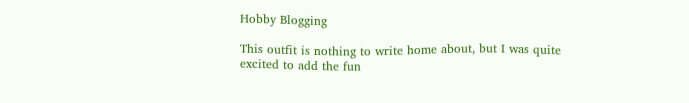Hobby Blogging

This outfit is nothing to write home about, but I was quite excited to add the fun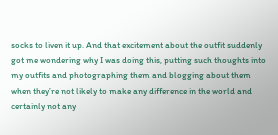socks to liven it up. And that excitement about the outfit suddenly got me wondering why I was doing this, putting such thoughts into my outfits and photographing them and blogging about them when they’re not likely to make any difference in the world and certainly not any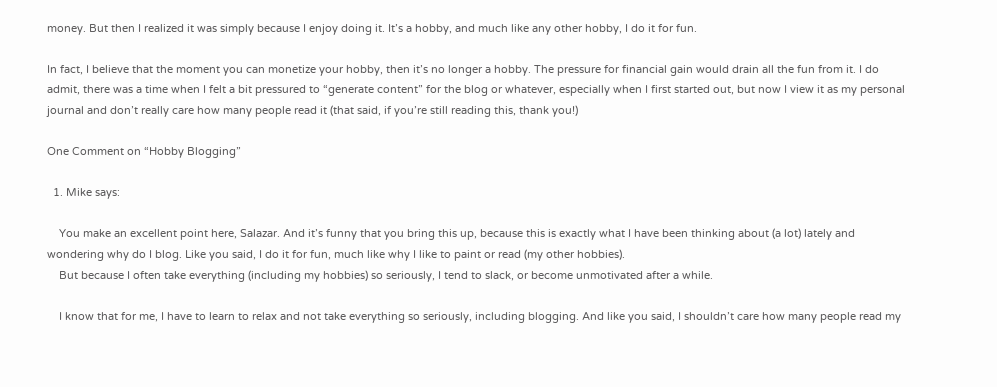money. But then I realized it was simply because I enjoy doing it. It’s a hobby, and much like any other hobby, I do it for fun.

In fact, I believe that the moment you can monetize your hobby, then it’s no longer a hobby. The pressure for financial gain would drain all the fun from it. I do admit, there was a time when I felt a bit pressured to “generate content” for the blog or whatever, especially when I first started out, but now I view it as my personal journal and don’t really care how many people read it (that said, if you’re still reading this, thank you!)

One Comment on “Hobby Blogging”

  1. Mike says:

    You make an excellent point here, Salazar. And it’s funny that you bring this up, because this is exactly what I have been thinking about (a lot) lately and wondering why do I blog. Like you said, I do it for fun, much like why I like to paint or read (my other hobbies).
    But because I often take everything (including my hobbies) so seriously, I tend to slack, or become unmotivated after a while.

    I know that for me, I have to learn to relax and not take everything so seriously, including blogging. And like you said, I shouldn’t care how many people read my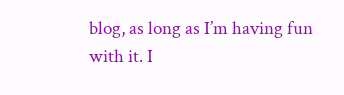blog, as long as I’m having fun with it. I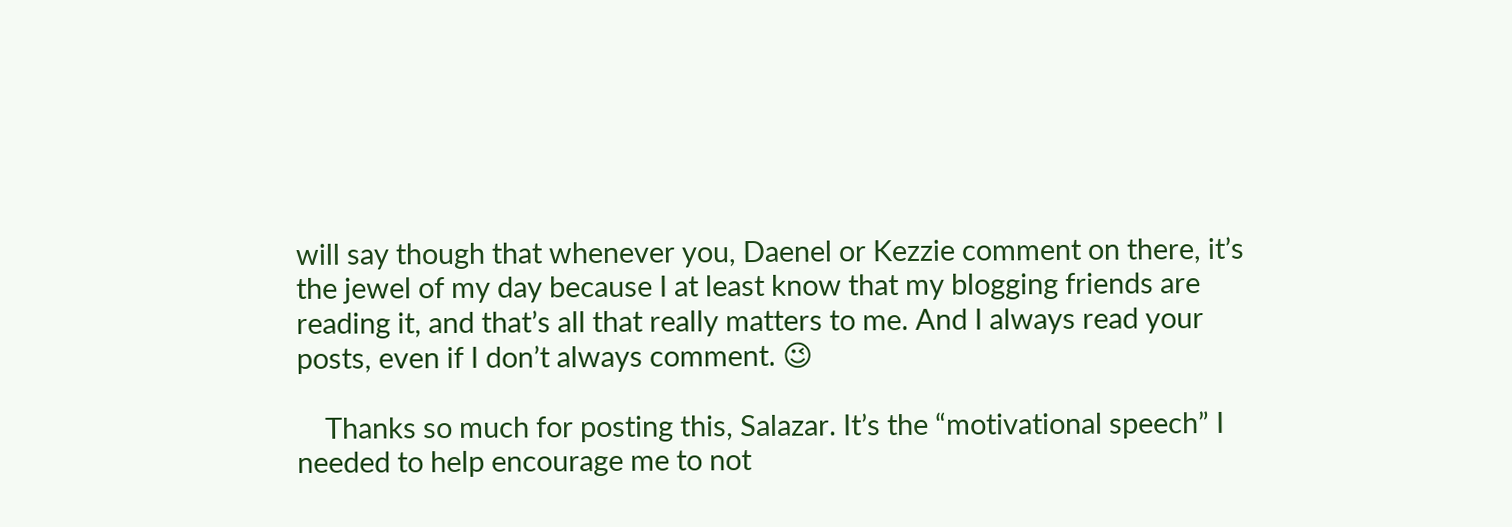will say though that whenever you, Daenel or Kezzie comment on there, it’s the jewel of my day because I at least know that my blogging friends are reading it, and that’s all that really matters to me. And I always read your posts, even if I don’t always comment. 😉

    Thanks so much for posting this, Salazar. It’s the “motivational speech” I needed to help encourage me to not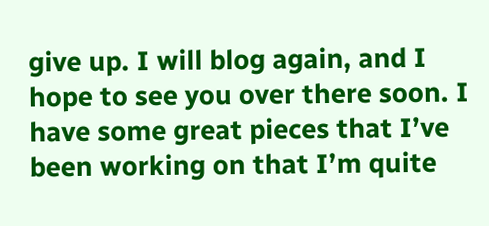give up. I will blog again, and I hope to see you over there soon. I have some great pieces that I’ve been working on that I’m quite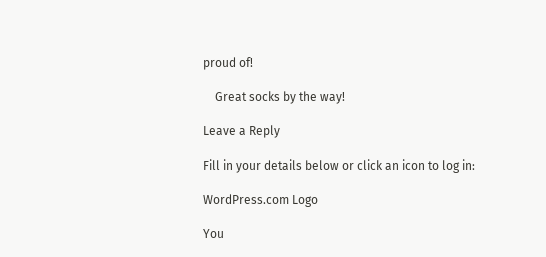proud of!

    Great socks by the way!

Leave a Reply

Fill in your details below or click an icon to log in:

WordPress.com Logo

You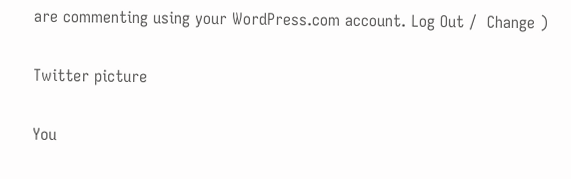are commenting using your WordPress.com account. Log Out /  Change )

Twitter picture

You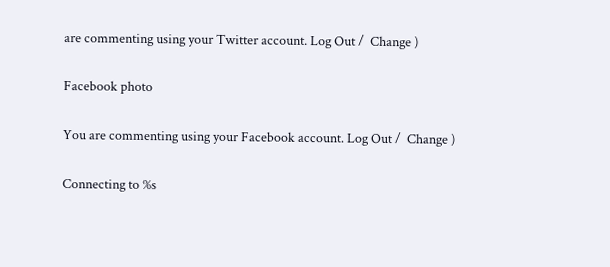are commenting using your Twitter account. Log Out /  Change )

Facebook photo

You are commenting using your Facebook account. Log Out /  Change )

Connecting to %s